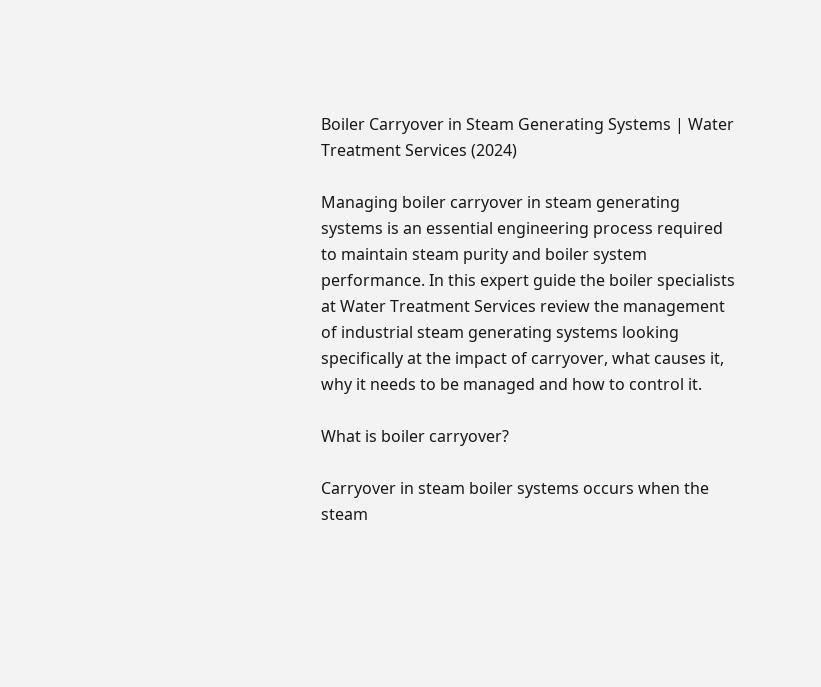Boiler Carryover in Steam Generating Systems | Water Treatment Services (2024)

Managing boiler carryover in steam generating systems is an essential engineering process required to maintain steam purity and boiler system performance. In this expert guide the boiler specialists at Water Treatment Services review the management of industrial steam generating systems looking specifically at the impact of carryover, what causes it, why it needs to be managed and how to control it.

What is boiler carryover?

Carryover in steam boiler systems occurs when the steam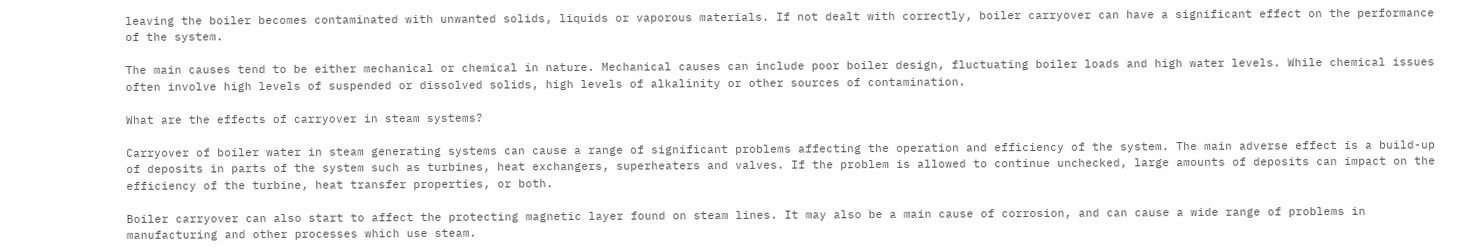leaving the boiler becomes contaminated with unwanted solids, liquids or vaporous materials. If not dealt with correctly, boiler carryover can have a significant effect on the performance of the system.

The main causes tend to be either mechanical or chemical in nature. Mechanical causes can include poor boiler design, fluctuating boiler loads and high water levels. While chemical issues often involve high levels of suspended or dissolved solids, high levels of alkalinity or other sources of contamination.

What are the effects of carryover in steam systems?

Carryover of boiler water in steam generating systems can cause a range of significant problems affecting the operation and efficiency of the system. The main adverse effect is a build-up of deposits in parts of the system such as turbines, heat exchangers, superheaters and valves. If the problem is allowed to continue unchecked, large amounts of deposits can impact on the efficiency of the turbine, heat transfer properties, or both.

Boiler carryover can also start to affect the protecting magnetic layer found on steam lines. It may also be a main cause of corrosion, and can cause a wide range of problems in manufacturing and other processes which use steam.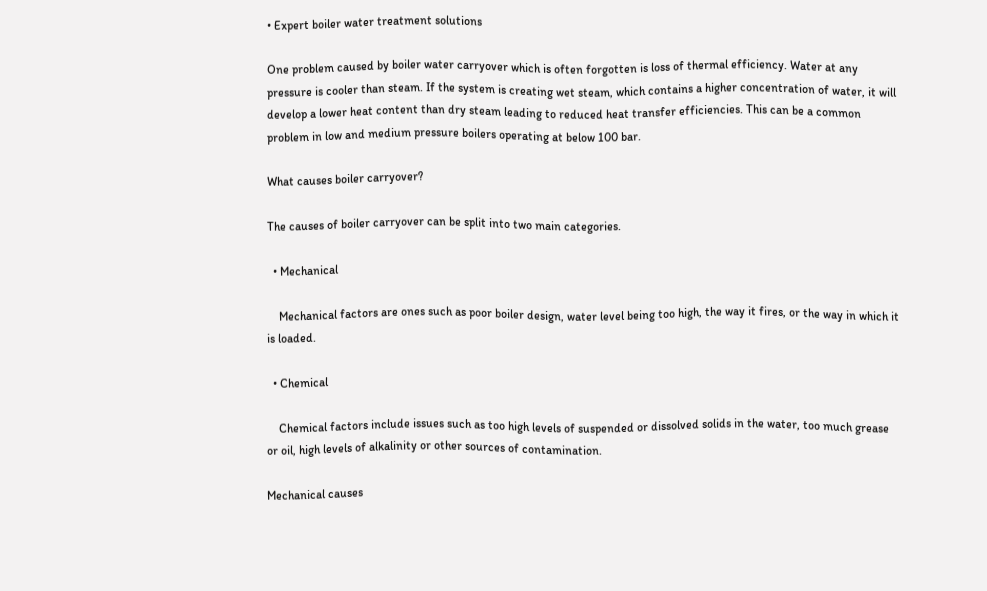• Expert boiler water treatment solutions

One problem caused by boiler water carryover which is often forgotten is loss of thermal efficiency. Water at any pressure is cooler than steam. If the system is creating wet steam, which contains a higher concentration of water, it will develop a lower heat content than dry steam leading to reduced heat transfer efficiencies. This can be a common problem in low and medium pressure boilers operating at below 100 bar.

What causes boiler carryover?

The causes of boiler carryover can be split into two main categories.

  • Mechanical

    Mechanical factors are ones such as poor boiler design, water level being too high, the way it fires, or the way in which it is loaded.

  • Chemical

    Chemical factors include issues such as too high levels of suspended or dissolved solids in the water, too much grease or oil, high levels of alkalinity or other sources of contamination.

Mechanical causes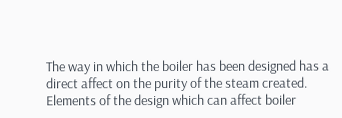The way in which the boiler has been designed has a direct affect on the purity of the steam created. Elements of the design which can affect boiler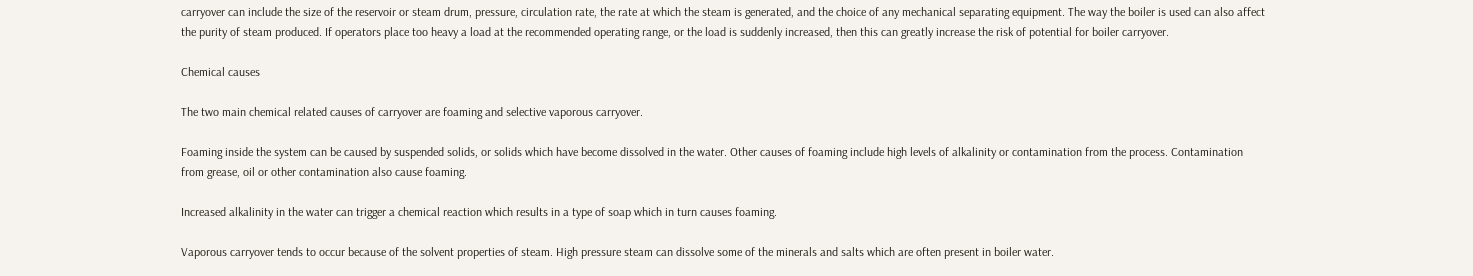carryover can include the size of the reservoir or steam drum, pressure, circulation rate, the rate at which the steam is generated, and the choice of any mechanical separating equipment. The way the boiler is used can also affect the purity of steam produced. If operators place too heavy a load at the recommended operating range, or the load is suddenly increased, then this can greatly increase the risk of potential for boiler carryover.

Chemical causes

The two main chemical related causes of carryover are foaming and selective vaporous carryover.

Foaming inside the system can be caused by suspended solids, or solids which have become dissolved in the water. Other causes of foaming include high levels of alkalinity or contamination from the process. Contamination from grease, oil or other contamination also cause foaming.

Increased alkalinity in the water can trigger a chemical reaction which results in a type of soap which in turn causes foaming.

Vaporous carryover tends to occur because of the solvent properties of steam. High pressure steam can dissolve some of the minerals and salts which are often present in boiler water.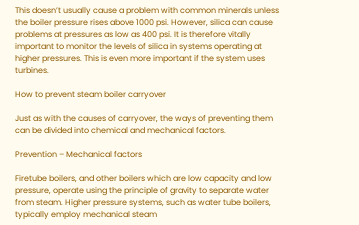This doesn’t usually cause a problem with common minerals unless the boiler pressure rises above 1000 psi. However, silica can cause problems at pressures as low as 400 psi. It is therefore vitally important to monitor the levels of silica in systems operating at higher pressures. This is even more important if the system uses turbines.

How to prevent steam boiler carryover

Just as with the causes of carryover, the ways of preventing them can be divided into chemical and mechanical factors.

Prevention – Mechanical factors

Firetube boilers, and other boilers which are low capacity and low pressure, operate using the principle of gravity to separate water from steam. Higher pressure systems, such as water tube boilers, typically employ mechanical steam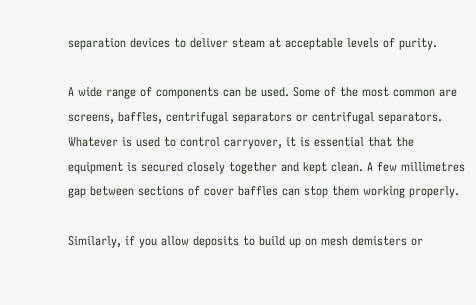separation devices to deliver steam at acceptable levels of purity.

A wide range of components can be used. Some of the most common are screens, baffles, centrifugal separators or centrifugal separators. Whatever is used to control carryover, it is essential that the equipment is secured closely together and kept clean. A few millimetres gap between sections of cover baffles can stop them working properly.

Similarly, if you allow deposits to build up on mesh demisters or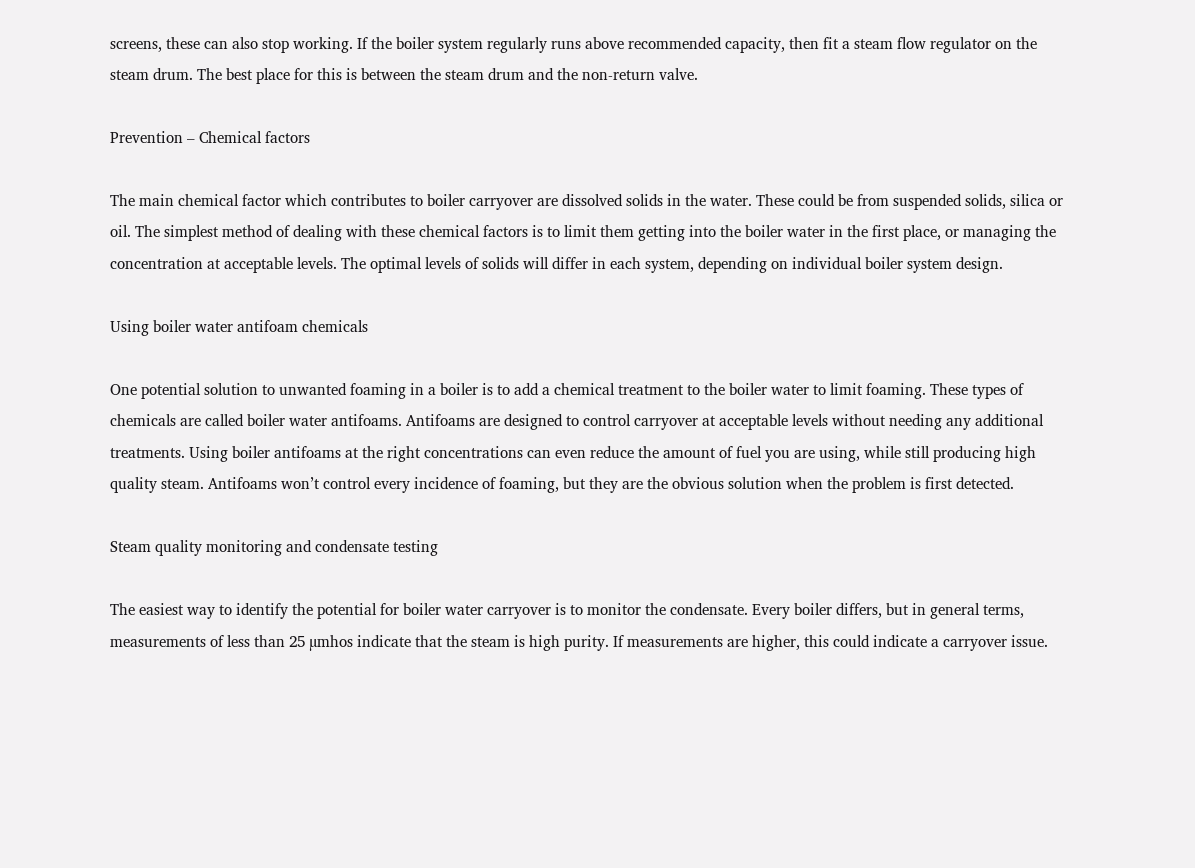screens, these can also stop working. If the boiler system regularly runs above recommended capacity, then fit a steam flow regulator on the steam drum. The best place for this is between the steam drum and the non-return valve.

Prevention – Chemical factors

The main chemical factor which contributes to boiler carryover are dissolved solids in the water. These could be from suspended solids, silica or oil. The simplest method of dealing with these chemical factors is to limit them getting into the boiler water in the first place, or managing the concentration at acceptable levels. The optimal levels of solids will differ in each system, depending on individual boiler system design.

Using boiler water antifoam chemicals

One potential solution to unwanted foaming in a boiler is to add a chemical treatment to the boiler water to limit foaming. These types of chemicals are called boiler water antifoams. Antifoams are designed to control carryover at acceptable levels without needing any additional treatments. Using boiler antifoams at the right concentrations can even reduce the amount of fuel you are using, while still producing high quality steam. Antifoams won’t control every incidence of foaming, but they are the obvious solution when the problem is first detected.

Steam quality monitoring and condensate testing

The easiest way to identify the potential for boiler water carryover is to monitor the condensate. Every boiler differs, but in general terms, measurements of less than 25 µmhos indicate that the steam is high purity. If measurements are higher, this could indicate a carryover issue.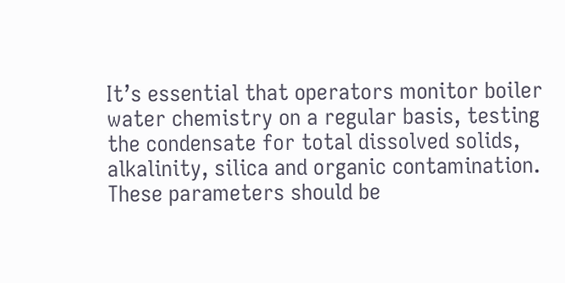It’s essential that operators monitor boiler water chemistry on a regular basis, testing the condensate for total dissolved solids, alkalinity, silica and organic contamination. These parameters should be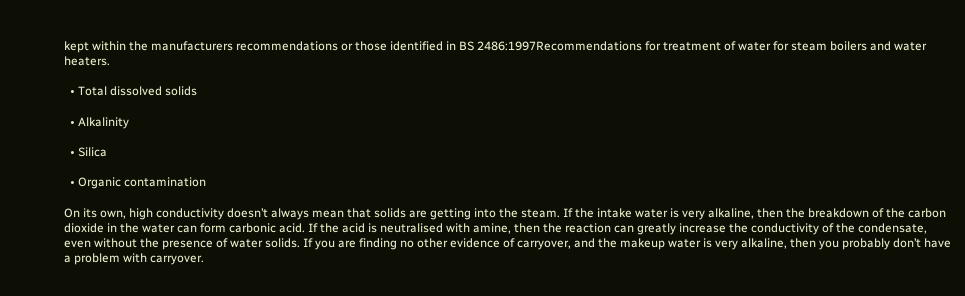kept within the manufacturers recommendations or those identified in BS 2486:1997Recommendations for treatment of water for steam boilers and water heaters.

  • Total dissolved solids

  • Alkalinity

  • Silica

  • Organic contamination

On its own, high conductivity doesn’t always mean that solids are getting into the steam. If the intake water is very alkaline, then the breakdown of the carbon dioxide in the water can form carbonic acid. If the acid is neutralised with amine, then the reaction can greatly increase the conductivity of the condensate, even without the presence of water solids. If you are finding no other evidence of carryover, and the makeup water is very alkaline, then you probably don’t have a problem with carryover.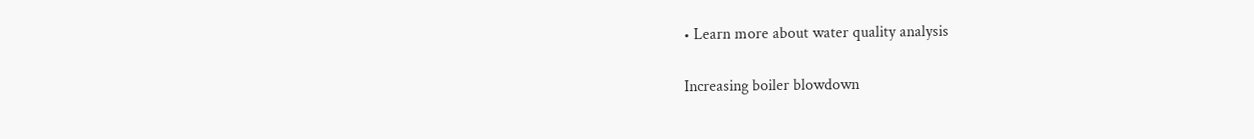• Learn more about water quality analysis

Increasing boiler blowdown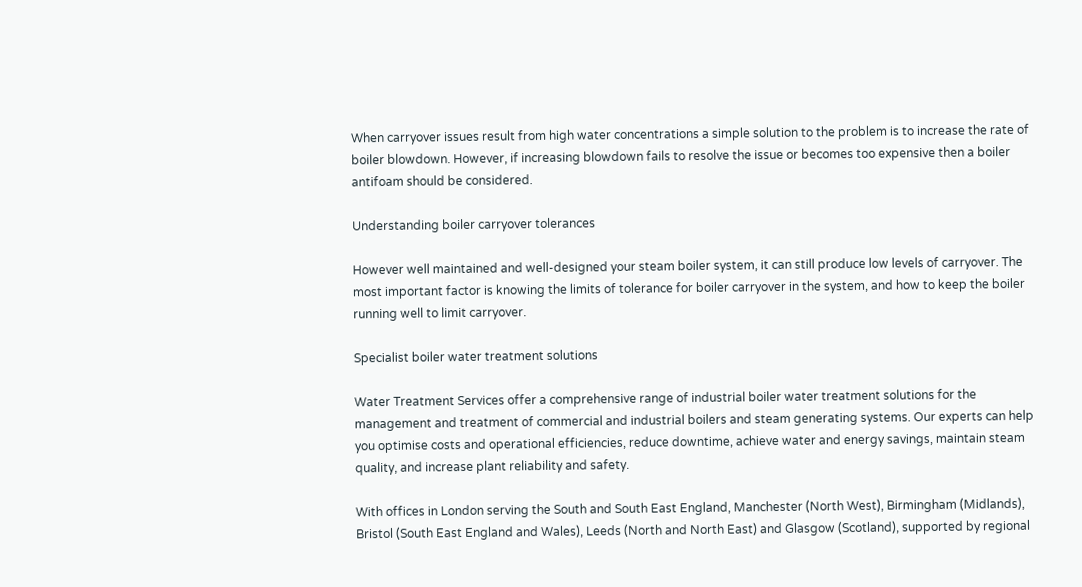When carryover issues result from high water concentrations a simple solution to the problem is to increase the rate of boiler blowdown. However, if increasing blowdown fails to resolve the issue or becomes too expensive then a boiler antifoam should be considered.

Understanding boiler carryover tolerances

However well maintained and well-designed your steam boiler system, it can still produce low levels of carryover. The most important factor is knowing the limits of tolerance for boiler carryover in the system, and how to keep the boiler running well to limit carryover.

Specialist boiler water treatment solutions

Water Treatment Services offer a comprehensive range of industrial boiler water treatment solutions for the management and treatment of commercial and industrial boilers and steam generating systems. Our experts can help you optimise costs and operational efficiencies, reduce downtime, achieve water and energy savings, maintain steam quality, and increase plant reliability and safety.

With offices in London serving the South and South East England, Manchester (North West), Birmingham (Midlands), Bristol (South East England and Wales), Leeds (North and North East) and Glasgow (Scotland), supported by regional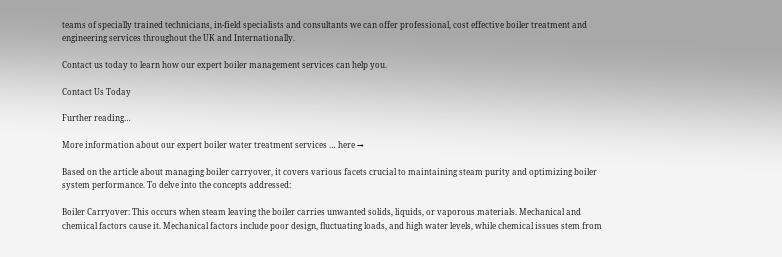teams of specially trained technicians, in-field specialists and consultants we can offer professional, cost effective boiler treatment and engineering services throughout the UK and Internationally.

Contact us today to learn how our expert boiler management services can help you.

Contact Us Today

Further reading…

More information about our expert boiler water treatment services … here →

Based on the article about managing boiler carryover, it covers various facets crucial to maintaining steam purity and optimizing boiler system performance. To delve into the concepts addressed:

Boiler Carryover: This occurs when steam leaving the boiler carries unwanted solids, liquids, or vaporous materials. Mechanical and chemical factors cause it. Mechanical factors include poor design, fluctuating loads, and high water levels, while chemical issues stem from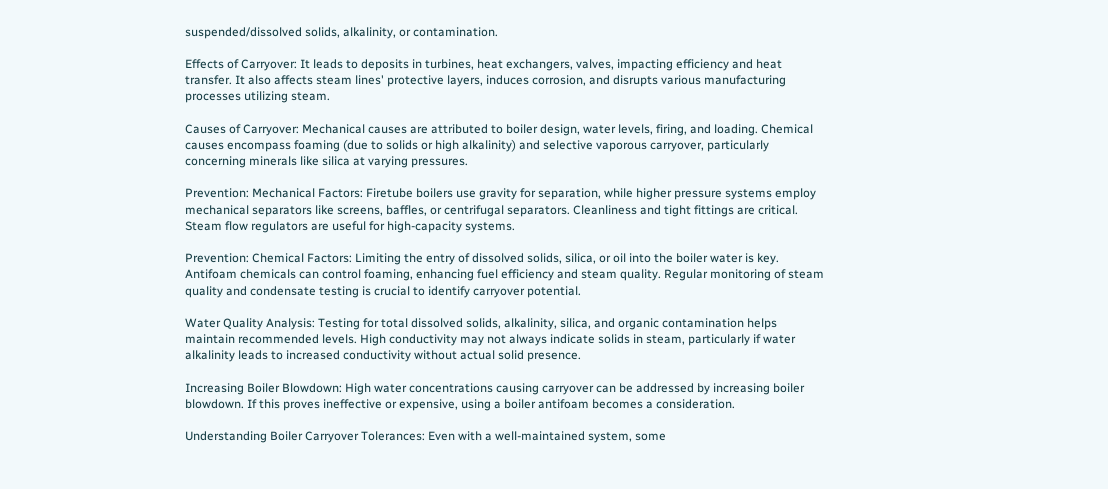suspended/dissolved solids, alkalinity, or contamination.

Effects of Carryover: It leads to deposits in turbines, heat exchangers, valves, impacting efficiency and heat transfer. It also affects steam lines' protective layers, induces corrosion, and disrupts various manufacturing processes utilizing steam.

Causes of Carryover: Mechanical causes are attributed to boiler design, water levels, firing, and loading. Chemical causes encompass foaming (due to solids or high alkalinity) and selective vaporous carryover, particularly concerning minerals like silica at varying pressures.

Prevention: Mechanical Factors: Firetube boilers use gravity for separation, while higher pressure systems employ mechanical separators like screens, baffles, or centrifugal separators. Cleanliness and tight fittings are critical. Steam flow regulators are useful for high-capacity systems.

Prevention: Chemical Factors: Limiting the entry of dissolved solids, silica, or oil into the boiler water is key. Antifoam chemicals can control foaming, enhancing fuel efficiency and steam quality. Regular monitoring of steam quality and condensate testing is crucial to identify carryover potential.

Water Quality Analysis: Testing for total dissolved solids, alkalinity, silica, and organic contamination helps maintain recommended levels. High conductivity may not always indicate solids in steam, particularly if water alkalinity leads to increased conductivity without actual solid presence.

Increasing Boiler Blowdown: High water concentrations causing carryover can be addressed by increasing boiler blowdown. If this proves ineffective or expensive, using a boiler antifoam becomes a consideration.

Understanding Boiler Carryover Tolerances: Even with a well-maintained system, some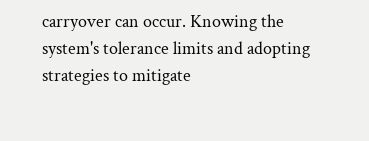carryover can occur. Knowing the system's tolerance limits and adopting strategies to mitigate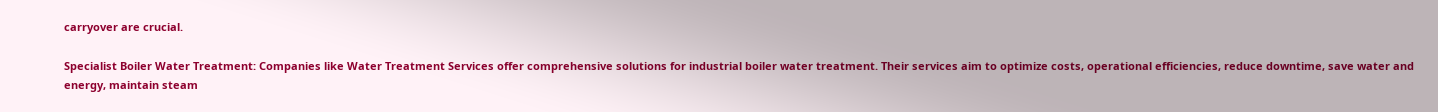carryover are crucial.

Specialist Boiler Water Treatment: Companies like Water Treatment Services offer comprehensive solutions for industrial boiler water treatment. Their services aim to optimize costs, operational efficiencies, reduce downtime, save water and energy, maintain steam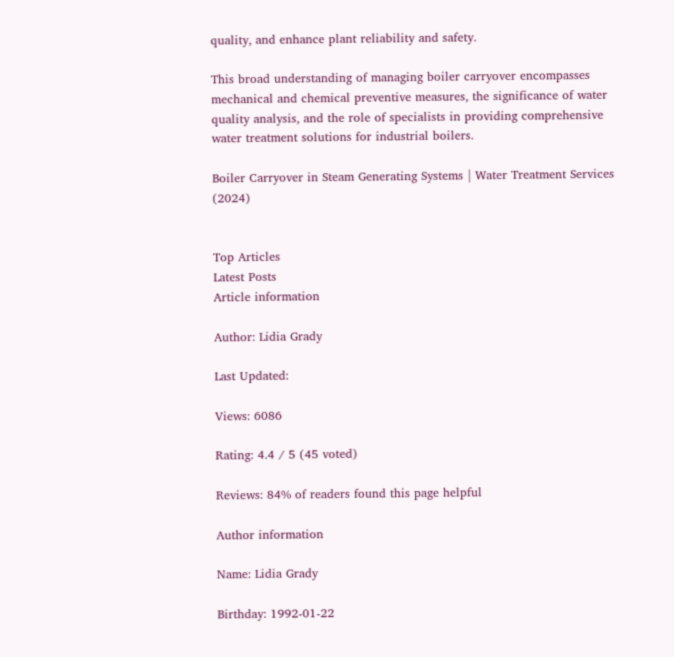quality, and enhance plant reliability and safety.

This broad understanding of managing boiler carryover encompasses mechanical and chemical preventive measures, the significance of water quality analysis, and the role of specialists in providing comprehensive water treatment solutions for industrial boilers.

Boiler Carryover in Steam Generating Systems | Water Treatment Services (2024)


Top Articles
Latest Posts
Article information

Author: Lidia Grady

Last Updated:

Views: 6086

Rating: 4.4 / 5 (45 voted)

Reviews: 84% of readers found this page helpful

Author information

Name: Lidia Grady

Birthday: 1992-01-22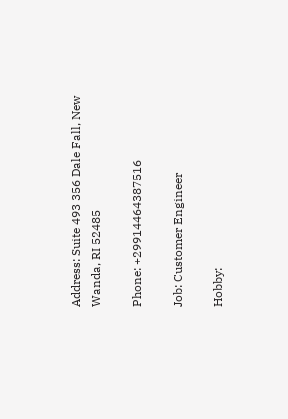Address: Suite 493 356 Dale Fall, New Wanda, RI 52485

Phone: +29914464387516

Job: Customer Engineer

Hobby: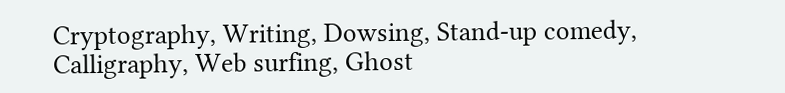Cryptography, Writing, Dowsing, Stand-up comedy, Calligraphy, Web surfing, Ghost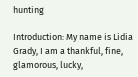hunting

Introduction: My name is Lidia Grady, I am a thankful, fine, glamorous, lucky,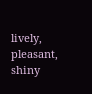lively, pleasant, shiny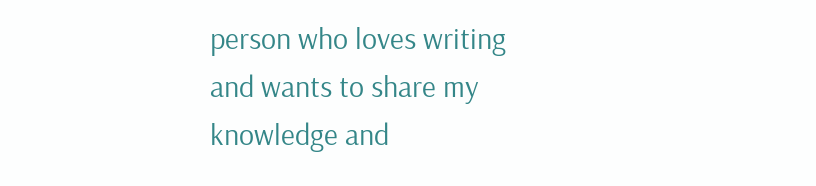person who loves writing and wants to share my knowledge and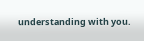understanding with you.